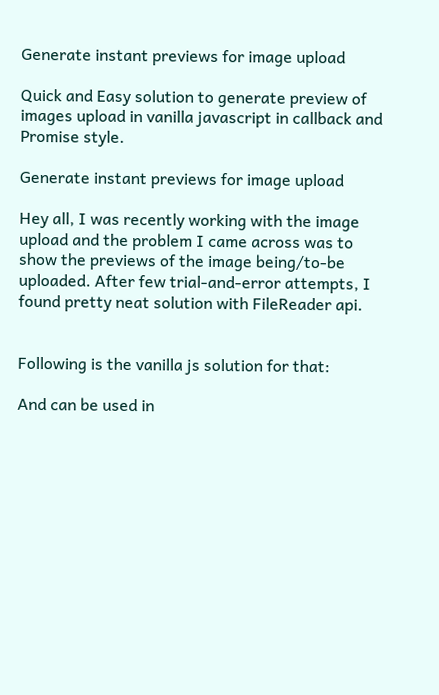Generate instant previews for image upload

Quick and Easy solution to generate preview of images upload in vanilla javascript in callback and Promise style.

Generate instant previews for image upload

Hey all, I was recently working with the image upload and the problem I came across was to show the previews of the image being/to-be uploaded. After few trial-and-error attempts, I found pretty neat solution with FileReader api.


Following is the vanilla js solution for that:

And can be used in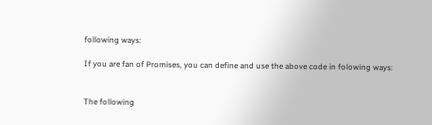following ways:

If you are fan of Promises, you can define and use the above code in folowing ways:


The following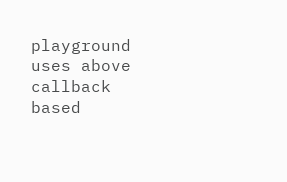playground uses above callback based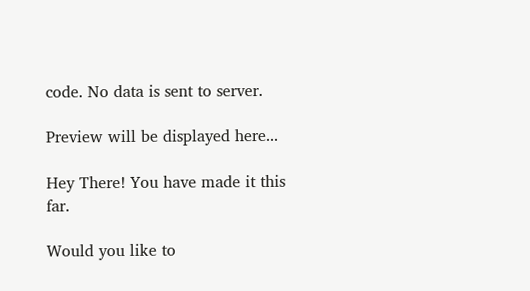code. No data is sent to server.

Preview will be displayed here...

Hey There! You have made it this far.

Would you like to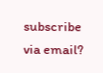subscribe via email?